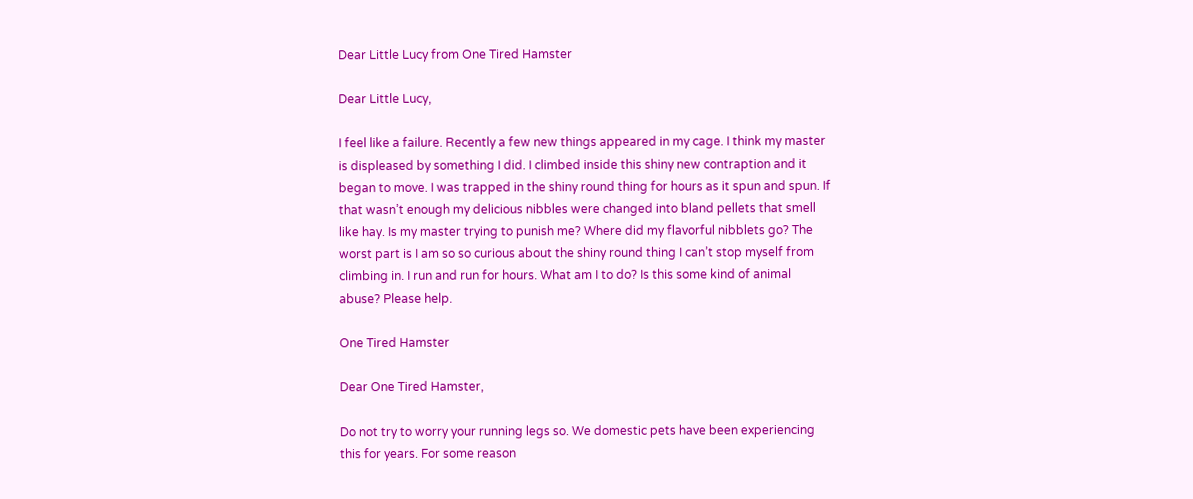Dear Little Lucy from One Tired Hamster

Dear Little Lucy,

I feel like a failure. Recently a few new things appeared in my cage. I think my master is displeased by something I did. I climbed inside this shiny new contraption and it began to move. I was trapped in the shiny round thing for hours as it spun and spun. If that wasn’t enough my delicious nibbles were changed into bland pellets that smell like hay. Is my master trying to punish me? Where did my flavorful nibblets go? The worst part is I am so so curious about the shiny round thing I can’t stop myself from climbing in. I run and run for hours. What am I to do? Is this some kind of animal abuse? Please help.

One Tired Hamster

Dear One Tired Hamster,

Do not try to worry your running legs so. We domestic pets have been experiencing this for years. For some reason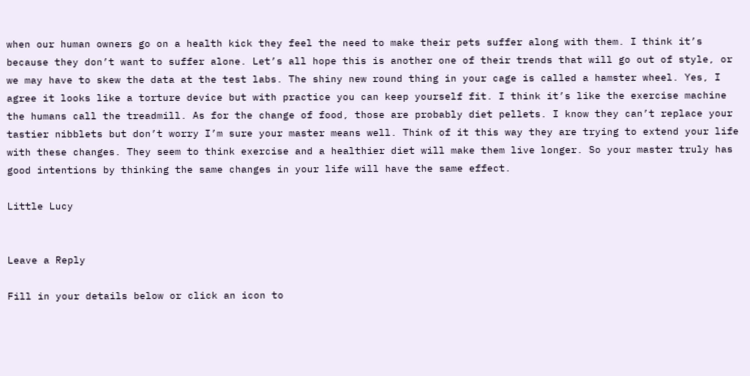when our human owners go on a health kick they feel the need to make their pets suffer along with them. I think it’s because they don’t want to suffer alone. Let’s all hope this is another one of their trends that will go out of style, or we may have to skew the data at the test labs. The shiny new round thing in your cage is called a hamster wheel. Yes, I agree it looks like a torture device but with practice you can keep yourself fit. I think it’s like the exercise machine the humans call the treadmill. As for the change of food, those are probably diet pellets. I know they can’t replace your tastier nibblets but don’t worry I’m sure your master means well. Think of it this way they are trying to extend your life with these changes. They seem to think exercise and a healthier diet will make them live longer. So your master truly has good intentions by thinking the same changes in your life will have the same effect.

Little Lucy


Leave a Reply

Fill in your details below or click an icon to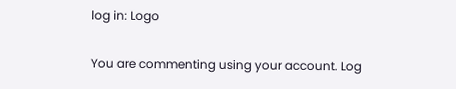log in: Logo

You are commenting using your account. Log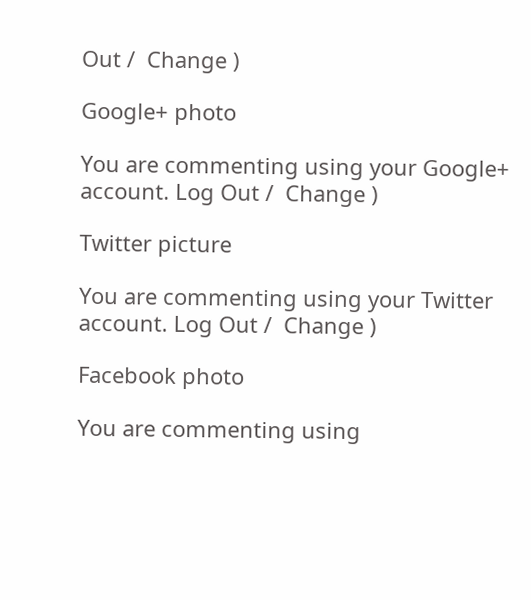Out /  Change )

Google+ photo

You are commenting using your Google+ account. Log Out /  Change )

Twitter picture

You are commenting using your Twitter account. Log Out /  Change )

Facebook photo

You are commenting using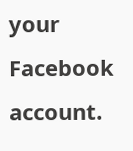your Facebook account.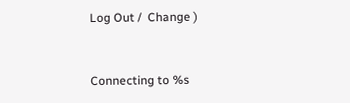Log Out /  Change )


Connecting to %s